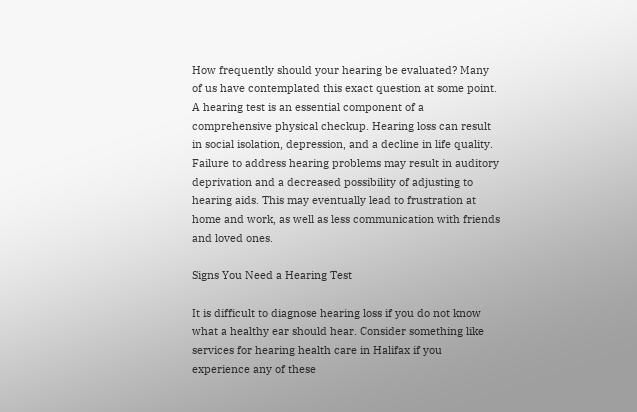How frequently should your hearing be evaluated? Many of us have contemplated this exact question at some point. A hearing test is an essential component of a comprehensive physical checkup. Hearing loss can result in social isolation, depression, and a decline in life quality. Failure to address hearing problems may result in auditory deprivation and a decreased possibility of adjusting to hearing aids. This may eventually lead to frustration at home and work, as well as less communication with friends and loved ones.

Signs You Need a Hearing Test

It is difficult to diagnose hearing loss if you do not know what a healthy ear should hear. Consider something like services for hearing health care in Halifax if you experience any of these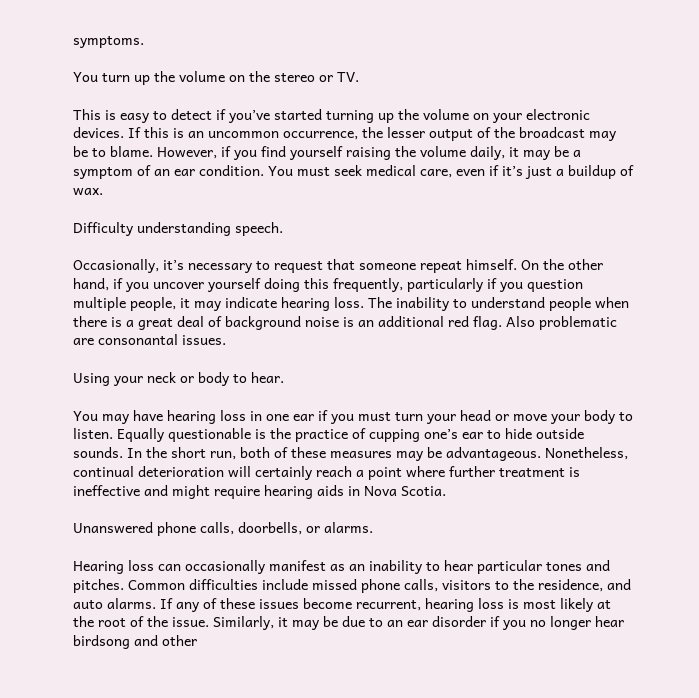symptoms.

You turn up the volume on the stereo or TV.

This is easy to detect if you’ve started turning up the volume on your electronic devices. If this is an uncommon occurrence, the lesser output of the broadcast may be to blame. However, if you find yourself raising the volume daily, it may be a symptom of an ear condition. You must seek medical care, even if it’s just a buildup of wax.

Difficulty understanding speech.

Occasionally, it’s necessary to request that someone repeat himself. On the other hand, if you uncover yourself doing this frequently, particularly if you question multiple people, it may indicate hearing loss. The inability to understand people when there is a great deal of background noise is an additional red flag. Also problematic are consonantal issues.

Using your neck or body to hear.

You may have hearing loss in one ear if you must turn your head or move your body to listen. Equally questionable is the practice of cupping one’s ear to hide outside sounds. In the short run, both of these measures may be advantageous. Nonetheless, continual deterioration will certainly reach a point where further treatment is ineffective and might require hearing aids in Nova Scotia.

Unanswered phone calls, doorbells, or alarms.

Hearing loss can occasionally manifest as an inability to hear particular tones and pitches. Common difficulties include missed phone calls, visitors to the residence, and auto alarms. If any of these issues become recurrent, hearing loss is most likely at the root of the issue. Similarly, it may be due to an ear disorder if you no longer hear birdsong and other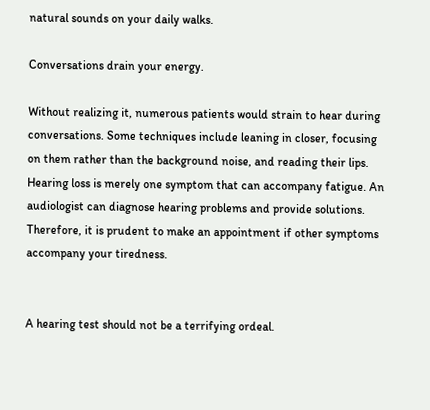natural sounds on your daily walks.

Conversations drain your energy.

Without realizing it, numerous patients would strain to hear during conversations. Some techniques include leaning in closer, focusing on them rather than the background noise, and reading their lips. Hearing loss is merely one symptom that can accompany fatigue. An audiologist can diagnose hearing problems and provide solutions. Therefore, it is prudent to make an appointment if other symptoms accompany your tiredness.


A hearing test should not be a terrifying ordeal.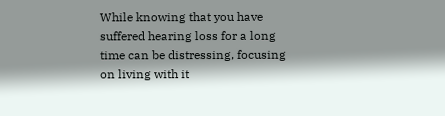While knowing that you have suffered hearing loss for a long time can be distressing, focusing on living with it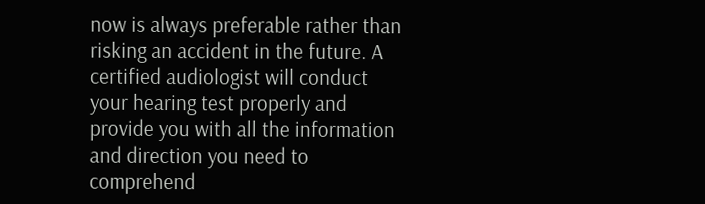now is always preferable rather than risking an accident in the future. A certified audiologist will conduct your hearing test properly and provide you with all the information and direction you need to comprehend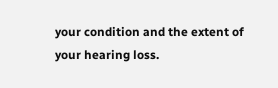your condition and the extent of your hearing loss.